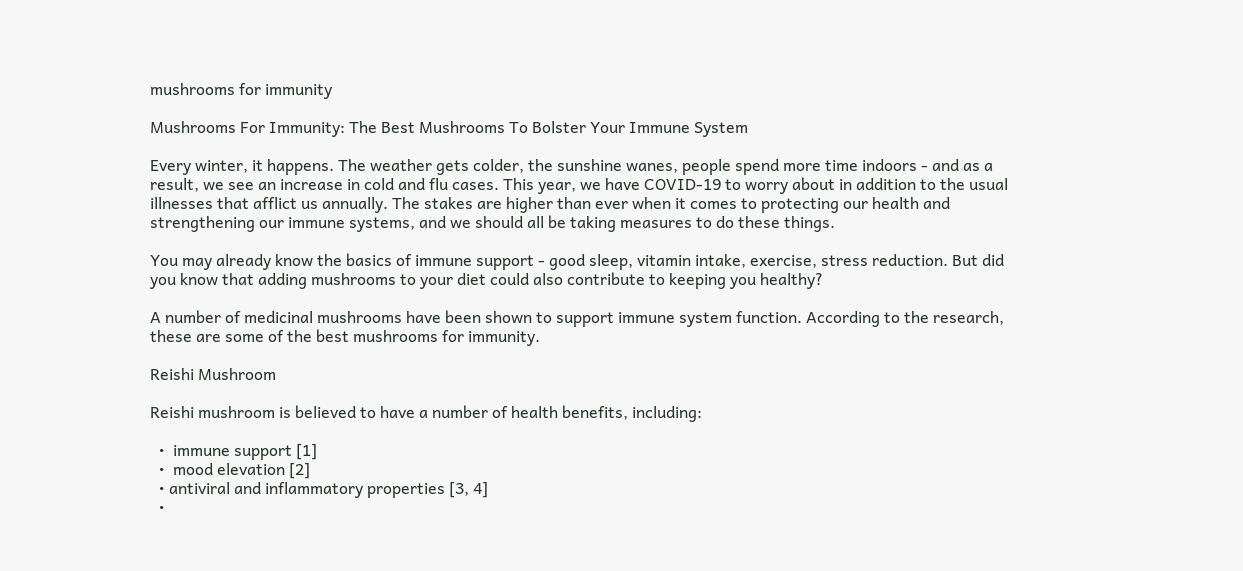mushrooms for immunity

Mushrooms For Immunity: The Best Mushrooms To Bolster Your Immune System

Every winter, it happens. The weather gets colder, the sunshine wanes, people spend more time indoors - and as a result, we see an increase in cold and flu cases. This year, we have COVID-19 to worry about in addition to the usual illnesses that afflict us annually. The stakes are higher than ever when it comes to protecting our health and strengthening our immune systems, and we should all be taking measures to do these things.

You may already know the basics of immune support - good sleep, vitamin intake, exercise, stress reduction. But did you know that adding mushrooms to your diet could also contribute to keeping you healthy?

A number of medicinal mushrooms have been shown to support immune system function. According to the research, these are some of the best mushrooms for immunity.

Reishi Mushroom

Reishi mushroom is believed to have a number of health benefits, including:

  •  immune support [1]
  •  mood elevation [2]
  • antiviral and inflammatory properties [3, 4]
  •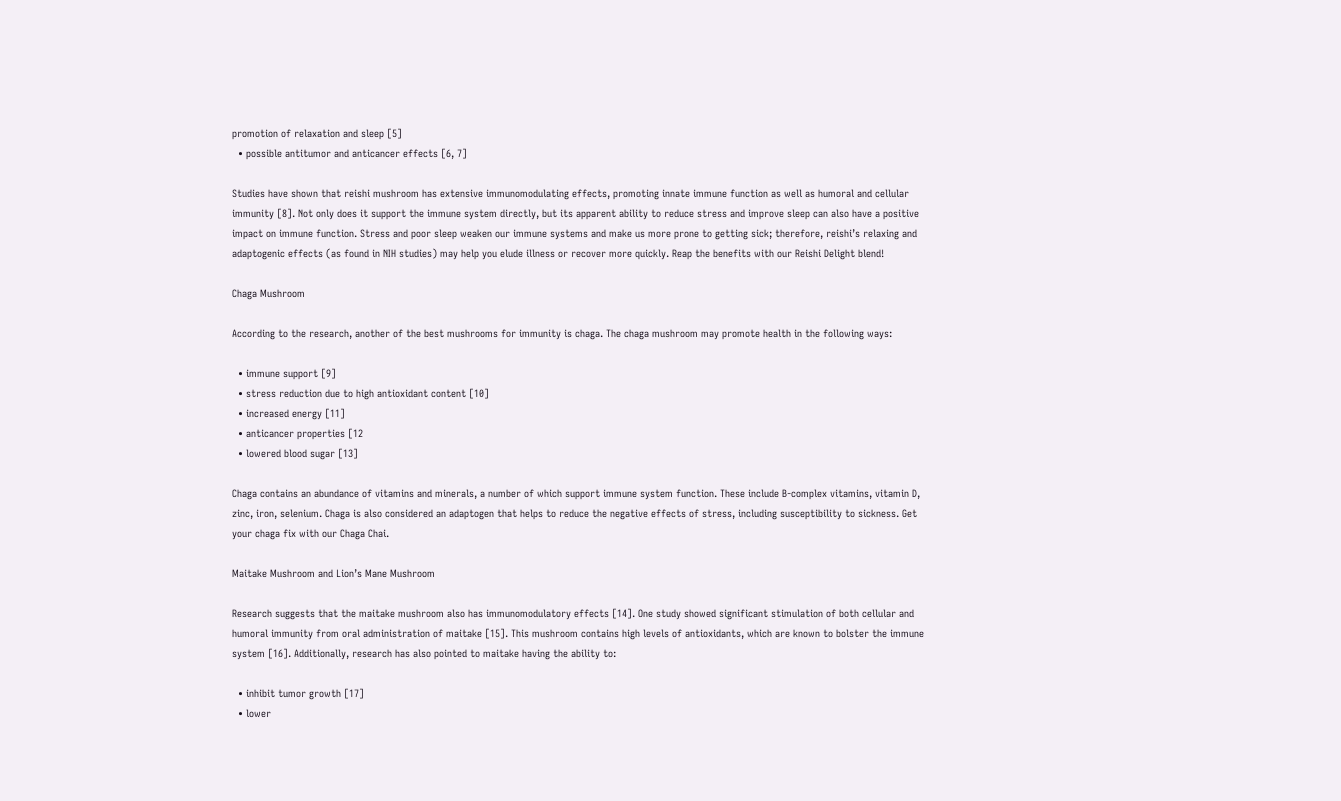promotion of relaxation and sleep [5]
  • possible antitumor and anticancer effects [6, 7]

Studies have shown that reishi mushroom has extensive immunomodulating effects, promoting innate immune function as well as humoral and cellular immunity [8]. Not only does it support the immune system directly, but its apparent ability to reduce stress and improve sleep can also have a positive impact on immune function. Stress and poor sleep weaken our immune systems and make us more prone to getting sick; therefore, reishi’s relaxing and adaptogenic effects (as found in NIH studies) may help you elude illness or recover more quickly. Reap the benefits with our Reishi Delight blend!

Chaga Mushroom

According to the research, another of the best mushrooms for immunity is chaga. The chaga mushroom may promote health in the following ways:

  • immune support [9]
  • stress reduction due to high antioxidant content [10]
  • increased energy [11]
  • anticancer properties [12
  • lowered blood sugar [13]

Chaga contains an abundance of vitamins and minerals, a number of which support immune system function. These include B-complex vitamins, vitamin D, zinc, iron, selenium. Chaga is also considered an adaptogen that helps to reduce the negative effects of stress, including susceptibility to sickness. Get your chaga fix with our Chaga Chai.

Maitake Mushroom and Lion’s Mane Mushroom

Research suggests that the maitake mushroom also has immunomodulatory effects [14]. One study showed significant stimulation of both cellular and humoral immunity from oral administration of maitake [15]. This mushroom contains high levels of antioxidants, which are known to bolster the immune system [16]. Additionally, research has also pointed to maitake having the ability to:

  • inhibit tumor growth [17]
  • lower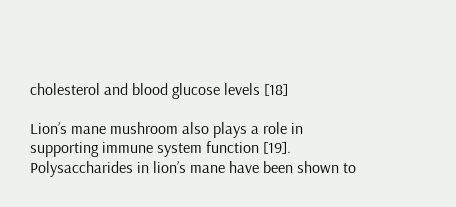cholesterol and blood glucose levels [18]

Lion’s mane mushroom also plays a role in supporting immune system function [19]. Polysaccharides in lion’s mane have been shown to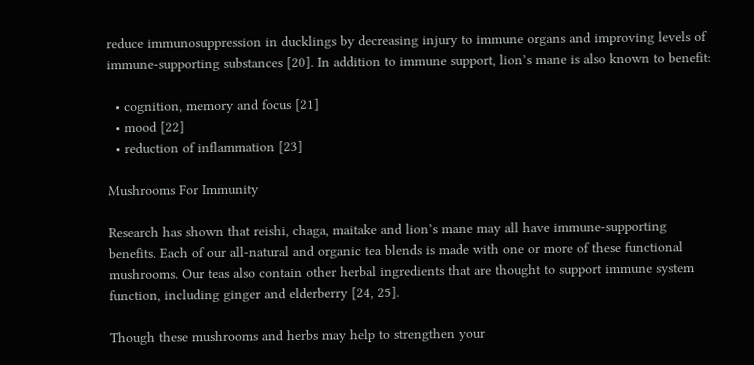reduce immunosuppression in ducklings by decreasing injury to immune organs and improving levels of immune-supporting substances [20]. In addition to immune support, lion’s mane is also known to benefit:

  • cognition, memory and focus [21]
  • mood [22]
  • reduction of inflammation [23]

Mushrooms For Immunity

Research has shown that reishi, chaga, maitake and lion’s mane may all have immune-supporting benefits. Each of our all-natural and organic tea blends is made with one or more of these functional mushrooms. Our teas also contain other herbal ingredients that are thought to support immune system function, including ginger and elderberry [24, 25].

Though these mushrooms and herbs may help to strengthen your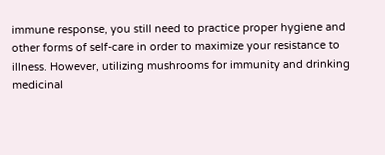immune response, you still need to practice proper hygiene and other forms of self-care in order to maximize your resistance to illness. However, utilizing mushrooms for immunity and drinking medicinal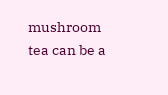mushroom tea can be a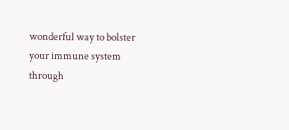wonderful way to bolster your immune system through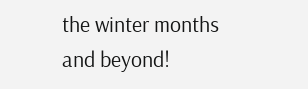the winter months and beyond!